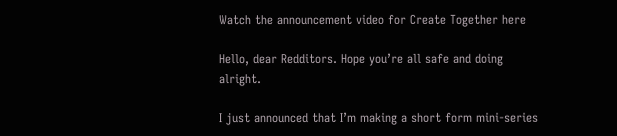Watch the announcement video for Create Together here

Hello, dear Redditors. Hope you’re all safe and doing alright.

I just announced that I’m making a short form mini-series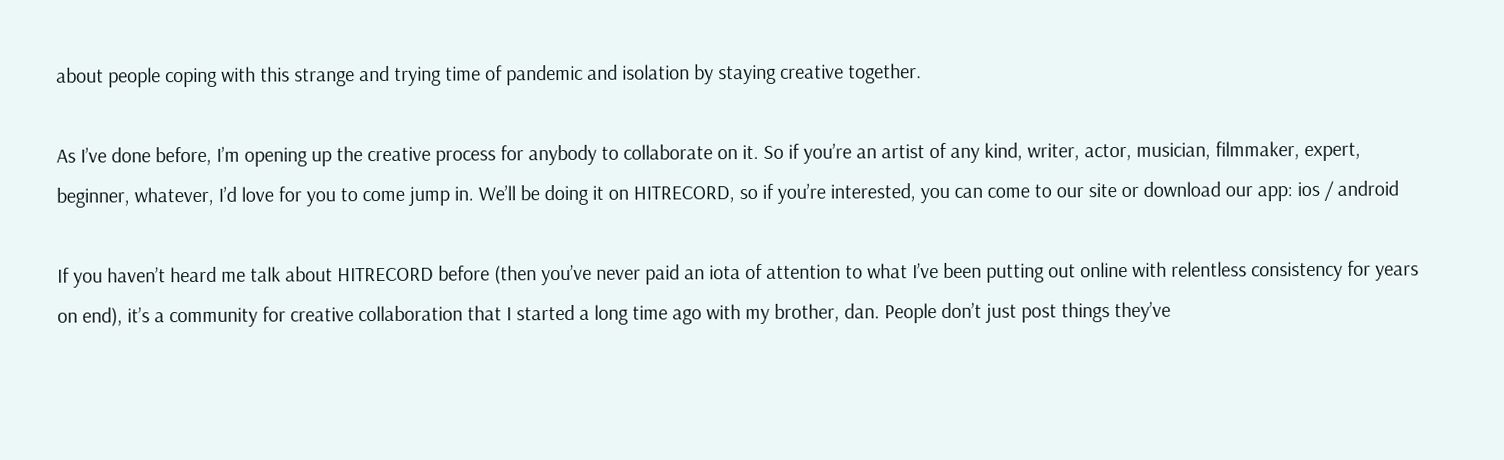about people coping with this strange and trying time of pandemic and isolation by staying creative together.

As I’ve done before, I’m opening up the creative process for anybody to collaborate on it. So if you’re an artist of any kind, writer, actor, musician, filmmaker, expert, beginner, whatever, I’d love for you to come jump in. We’ll be doing it on HITRECORD, so if you’re interested, you can come to our site or download our app: ios / android

If you haven’t heard me talk about HITRECORD before (then you’ve never paid an iota of attention to what I’ve been putting out online with relentless consistency for years on end), it’s a community for creative collaboration that I started a long time ago with my brother, dan. People don’t just post things they’ve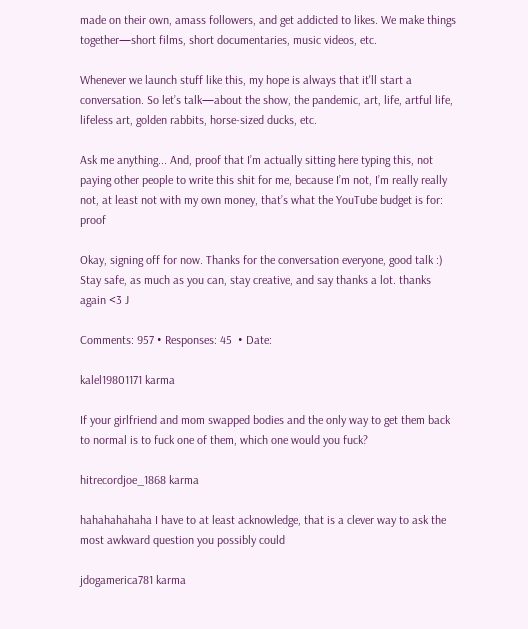made on their own, amass followers, and get addicted to likes. We make things together—short films, short documentaries, music videos, etc.

Whenever we launch stuff like this, my hope is always that it'll start a conversation. So let’s talk—about the show, the pandemic, art, life, artful life, lifeless art, golden rabbits, horse-sized ducks, etc.

Ask me anything... And, proof that I’m actually sitting here typing this, not paying other people to write this shit for me, because I’m not, I’m really really not, at least not with my own money, that’s what the YouTube budget is for: proof

Okay, signing off for now. Thanks for the conversation everyone, good talk :) Stay safe, as much as you can, stay creative, and say thanks a lot. thanks again <3 J

Comments: 957 • Responses: 45  • Date:

kalel19801171 karma

If your girlfriend and mom swapped bodies and the only way to get them back to normal is to fuck one of them, which one would you fuck?

hitrecordjoe_1868 karma

hahahahahaha I have to at least acknowledge, that is a clever way to ask the most awkward question you possibly could

jdogamerica781 karma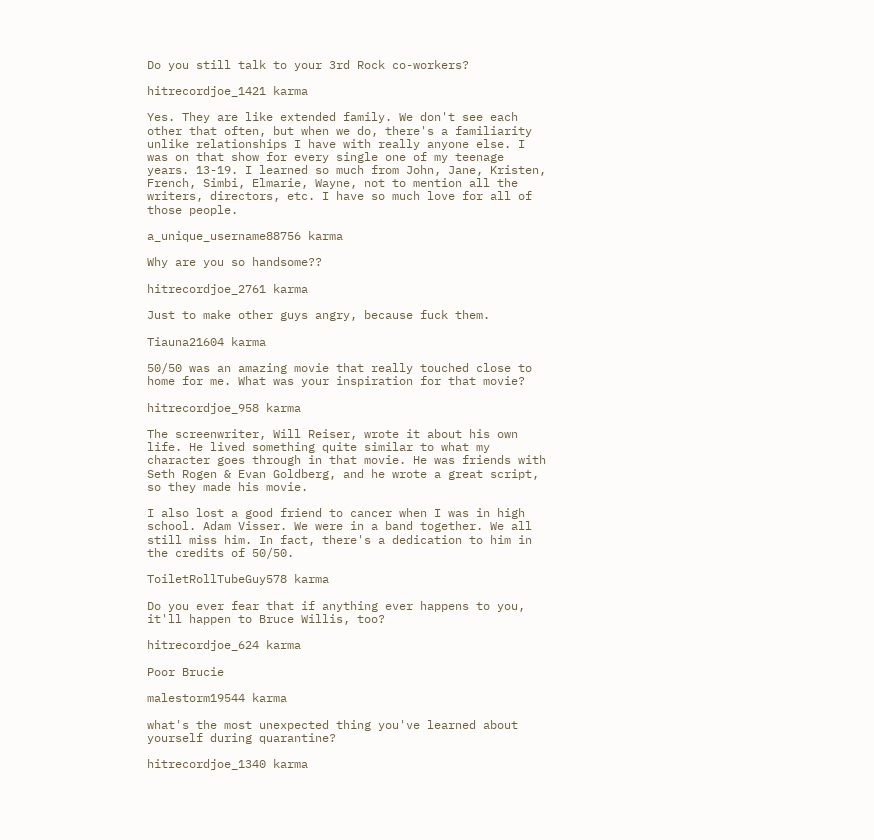Do you still talk to your 3rd Rock co-workers?

hitrecordjoe_1421 karma

Yes. They are like extended family. We don't see each other that often, but when we do, there's a familiarity unlike relationships I have with really anyone else. I was on that show for every single one of my teenage years. 13-19. I learned so much from John, Jane, Kristen, French, Simbi, Elmarie, Wayne, not to mention all the writers, directors, etc. I have so much love for all of those people.

a_unique_username88756 karma

Why are you so handsome??

hitrecordjoe_2761 karma

Just to make other guys angry, because fuck them.

Tiauna21604 karma

50/50 was an amazing movie that really touched close to home for me. What was your inspiration for that movie?

hitrecordjoe_958 karma

The screenwriter, Will Reiser, wrote it about his own life. He lived something quite similar to what my character goes through in that movie. He was friends with Seth Rogen & Evan Goldberg, and he wrote a great script, so they made his movie.

I also lost a good friend to cancer when I was in high school. Adam Visser. We were in a band together. We all still miss him. In fact, there's a dedication to him in the credits of 50/50.

ToiletRollTubeGuy578 karma

Do you ever fear that if anything ever happens to you, it'll happen to Bruce Willis, too?

hitrecordjoe_624 karma

Poor Brucie

malestorm19544 karma

what's the most unexpected thing you've learned about yourself during quarantine?

hitrecordjoe_1340 karma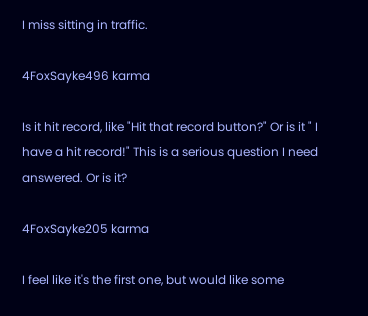I miss sitting in traffic.

4FoxSayke496 karma

Is it hit record, like "Hit that record button?" Or is it " I have a hit record!" This is a serious question I need answered. Or is it?

4FoxSayke205 karma

I feel like it's the first one, but would like some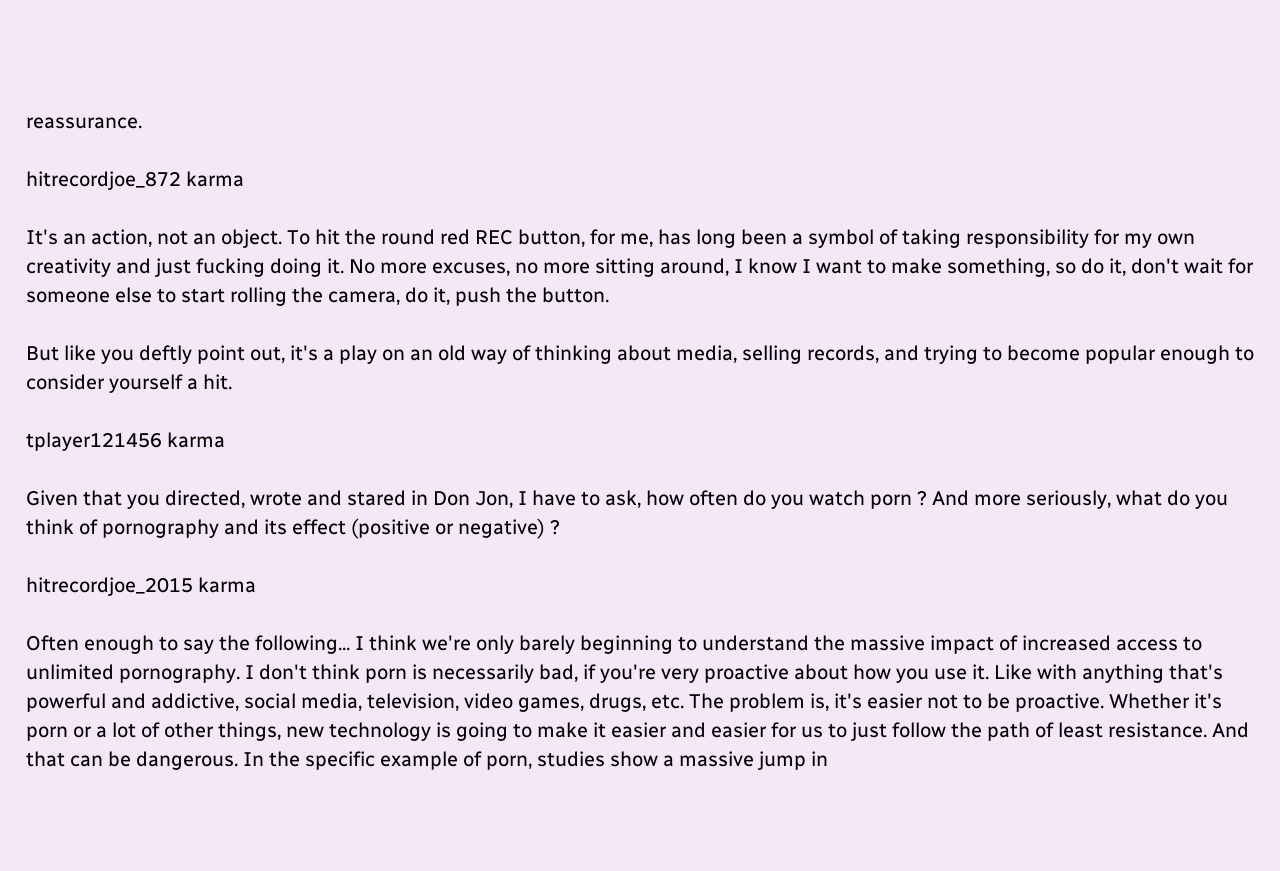reassurance.

hitrecordjoe_872 karma

It's an action, not an object. To hit the round red REC button, for me, has long been a symbol of taking responsibility for my own creativity and just fucking doing it. No more excuses, no more sitting around, I know I want to make something, so do it, don't wait for someone else to start rolling the camera, do it, push the button.

But like you deftly point out, it's a play on an old way of thinking about media, selling records, and trying to become popular enough to consider yourself a hit.

tplayer121456 karma

Given that you directed, wrote and stared in Don Jon, I have to ask, how often do you watch porn ? And more seriously, what do you think of pornography and its effect (positive or negative) ?

hitrecordjoe_2015 karma

Often enough to say the following... I think we're only barely beginning to understand the massive impact of increased access to unlimited pornography. I don't think porn is necessarily bad, if you're very proactive about how you use it. Like with anything that's powerful and addictive, social media, television, video games, drugs, etc. The problem is, it's easier not to be proactive. Whether it's porn or a lot of other things, new technology is going to make it easier and easier for us to just follow the path of least resistance. And that can be dangerous. In the specific example of porn, studies show a massive jump in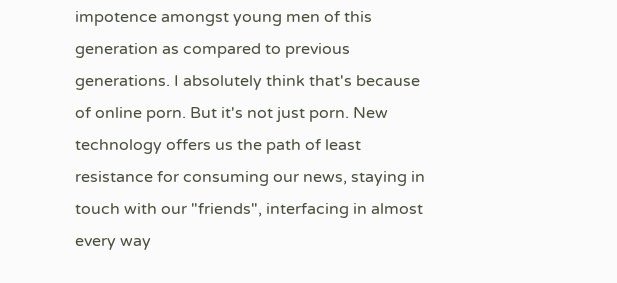impotence amongst young men of this generation as compared to previous generations. I absolutely think that's because of online porn. But it's not just porn. New technology offers us the path of least resistance for consuming our news, staying in touch with our "friends", interfacing in almost every way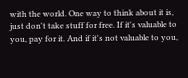with the world. One way to think about it is, just don't take stuff for free. If it's valuable to you, pay for it. And if it's not valuable to you,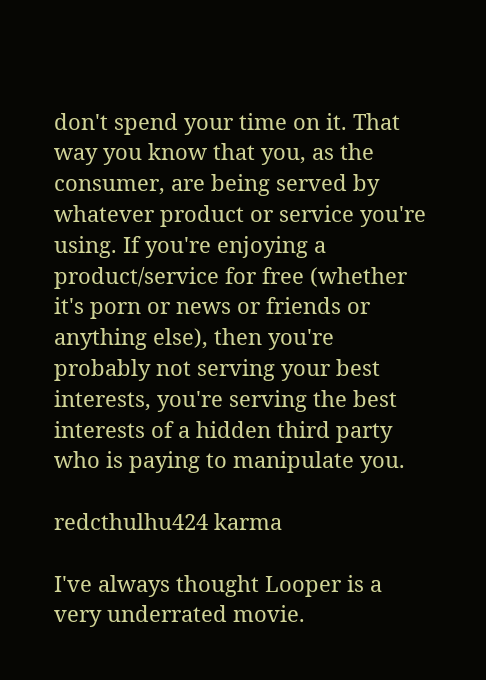don't spend your time on it. That way you know that you, as the consumer, are being served by whatever product or service you're using. If you're enjoying a product/service for free (whether it's porn or news or friends or anything else), then you're probably not serving your best interests, you're serving the best interests of a hidden third party who is paying to manipulate you.

redcthulhu424 karma

I've always thought Looper is a very underrated movie.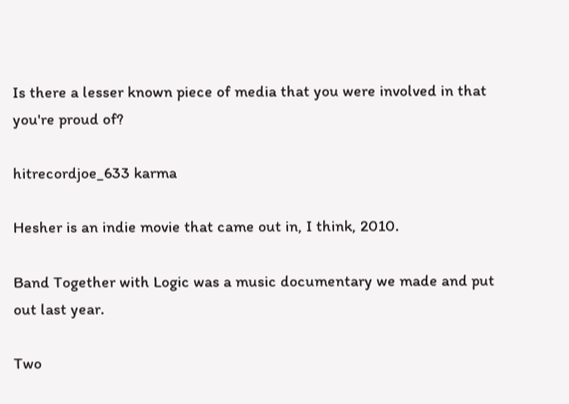Is there a lesser known piece of media that you were involved in that you're proud of?

hitrecordjoe_633 karma

Hesher is an indie movie that came out in, I think, 2010.

Band Together with Logic was a music documentary we made and put out last year.

Two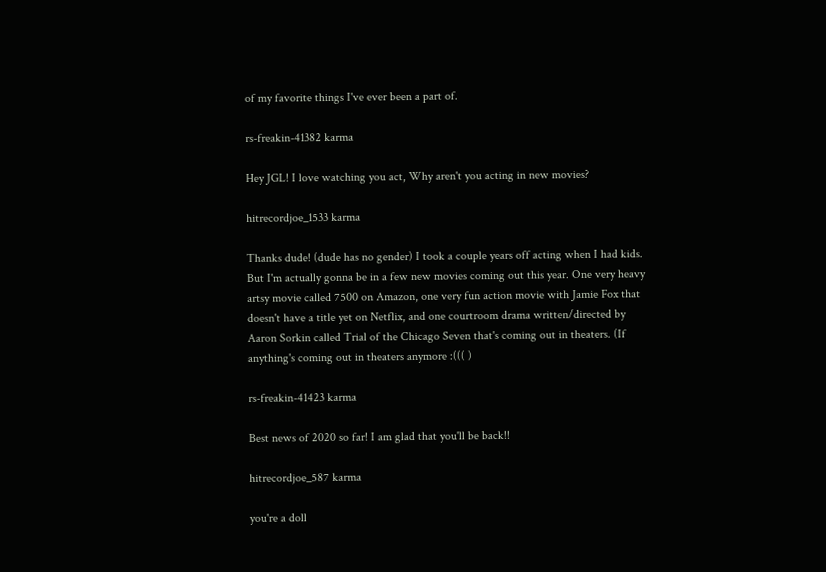of my favorite things I've ever been a part of.

rs-freakin-41382 karma

Hey JGL! I love watching you act, Why aren't you acting in new movies?

hitrecordjoe_1533 karma

Thanks dude! (dude has no gender) I took a couple years off acting when I had kids. But I'm actually gonna be in a few new movies coming out this year. One very heavy artsy movie called 7500 on Amazon, one very fun action movie with Jamie Fox that doesn't have a title yet on Netflix, and one courtroom drama written/directed by Aaron Sorkin called Trial of the Chicago Seven that's coming out in theaters. (If anything's coming out in theaters anymore :((( )

rs-freakin-41423 karma

Best news of 2020 so far! I am glad that you'll be back!!

hitrecordjoe_587 karma

you're a doll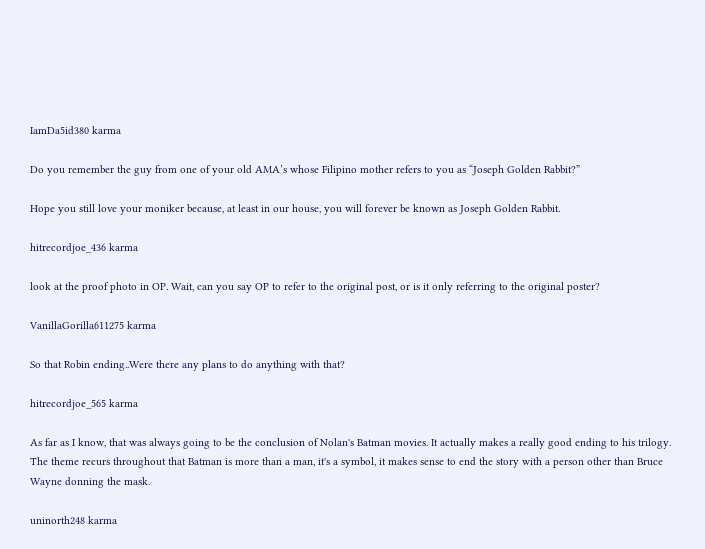IamDa5id380 karma

Do you remember the guy from one of your old AMA’s whose Filipino mother refers to you as “Joseph Golden Rabbit?”

Hope you still love your moniker because, at least in our house, you will forever be known as Joseph Golden Rabbit.

hitrecordjoe_436 karma

look at the proof photo in OP. Wait, can you say OP to refer to the original post, or is it only referring to the original poster?

VanillaGorilla611275 karma

So that Robin ending..Were there any plans to do anything with that?

hitrecordjoe_565 karma

As far as I know, that was always going to be the conclusion of Nolan's Batman movies. It actually makes a really good ending to his trilogy. The theme recurs throughout that Batman is more than a man, it's a symbol, it makes sense to end the story with a person other than Bruce Wayne donning the mask.

uninorth248 karma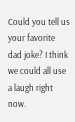Could you tell us your favorite dad joke? I think we could all use a laugh right now.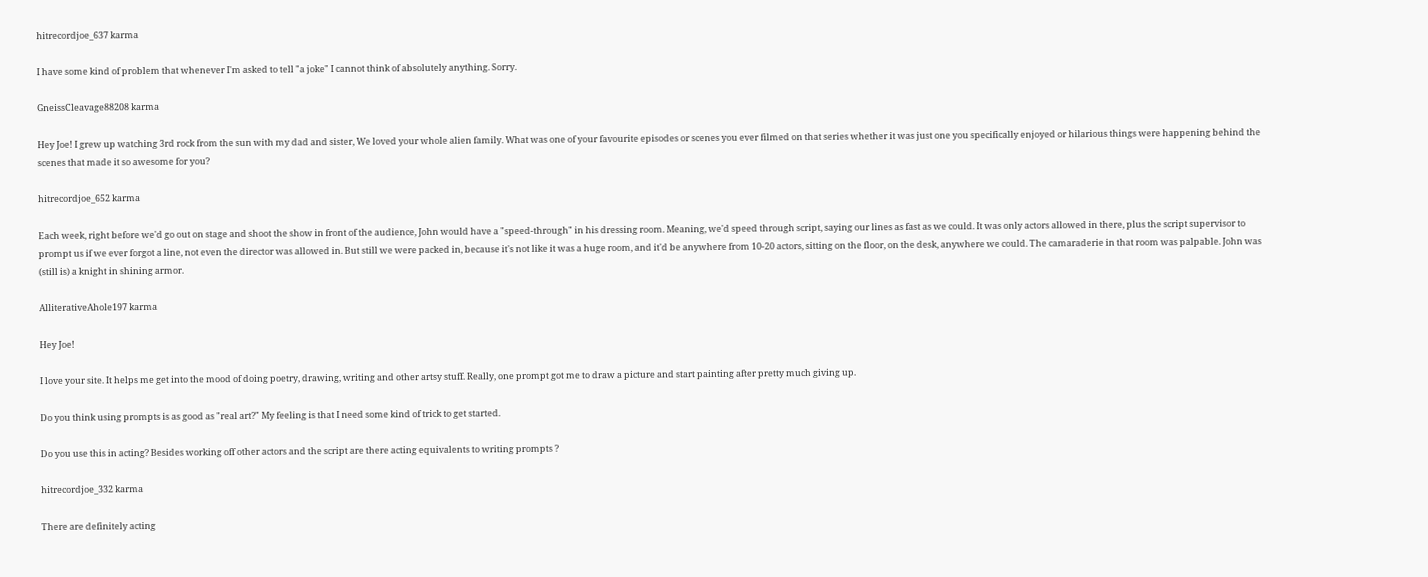hitrecordjoe_637 karma

I have some kind of problem that whenever I'm asked to tell "a joke" I cannot think of absolutely anything. Sorry.

GneissCleavage88208 karma

Hey Joe! I grew up watching 3rd rock from the sun with my dad and sister, We loved your whole alien family. What was one of your favourite episodes or scenes you ever filmed on that series whether it was just one you specifically enjoyed or hilarious things were happening behind the scenes that made it so awesome for you?

hitrecordjoe_652 karma

Each week, right before we'd go out on stage and shoot the show in front of the audience, John would have a "speed-through" in his dressing room. Meaning, we'd speed through script, saying our lines as fast as we could. It was only actors allowed in there, plus the script supervisor to prompt us if we ever forgot a line, not even the director was allowed in. But still we were packed in, because it's not like it was a huge room, and it'd be anywhere from 10-20 actors, sitting on the floor, on the desk, anywhere we could. The camaraderie in that room was palpable. John was (still is) a knight in shining armor.

AlliterativeAhole197 karma

Hey Joe!

I love your site. It helps me get into the mood of doing poetry, drawing, writing and other artsy stuff. Really, one prompt got me to draw a picture and start painting after pretty much giving up.

Do you think using prompts is as good as "real art?" My feeling is that I need some kind of trick to get started.

Do you use this in acting? Besides working off other actors and the script are there acting equivalents to writing prompts ?

hitrecordjoe_332 karma

There are definitely acting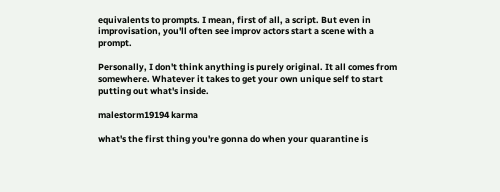equivalents to prompts. I mean, first of all, a script. But even in improvisation, you'll often see improv actors start a scene with a prompt.

Personally, I don't think anything is purely original. It all comes from somewhere. Whatever it takes to get your own unique self to start putting out what's inside.

malestorm19194 karma

what's the first thing you're gonna do when your quarantine is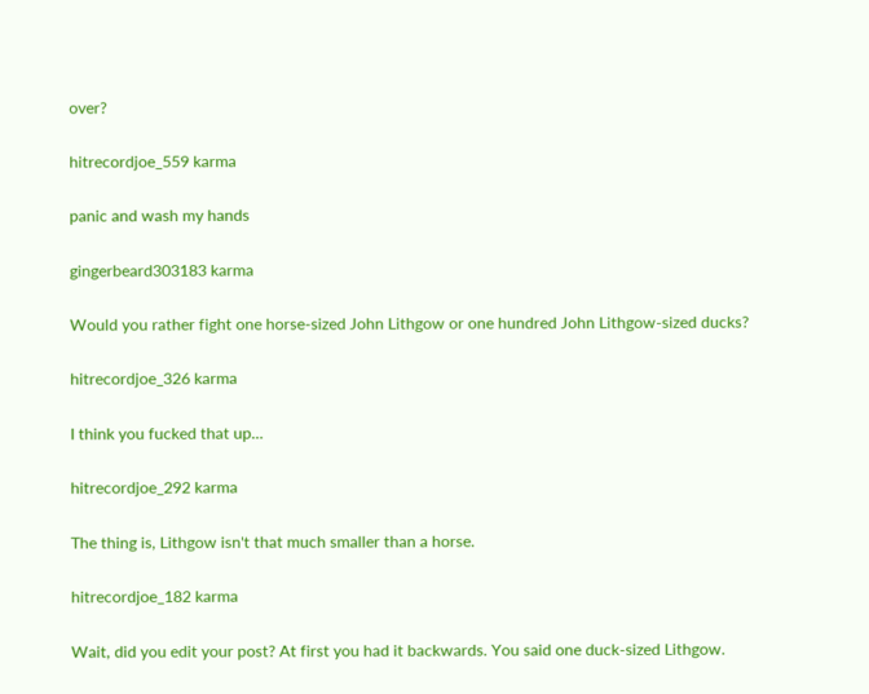over?

hitrecordjoe_559 karma

panic and wash my hands

gingerbeard303183 karma

Would you rather fight one horse-sized John Lithgow or one hundred John Lithgow-sized ducks?

hitrecordjoe_326 karma

I think you fucked that up...

hitrecordjoe_292 karma

The thing is, Lithgow isn't that much smaller than a horse.

hitrecordjoe_182 karma

Wait, did you edit your post? At first you had it backwards. You said one duck-sized Lithgow.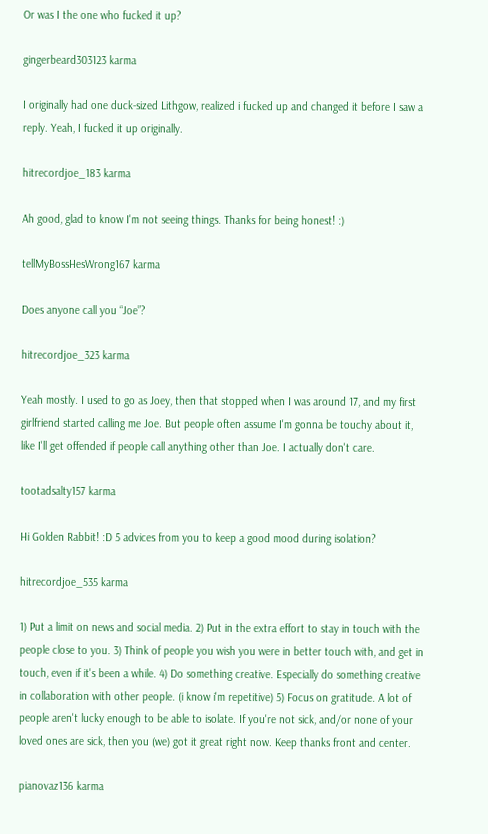Or was I the one who fucked it up?

gingerbeard303123 karma

I originally had one duck-sized Lithgow, realized i fucked up and changed it before I saw a reply. Yeah, I fucked it up originally.

hitrecordjoe_183 karma

Ah good, glad to know I'm not seeing things. Thanks for being honest! :)

tellMyBossHesWrong167 karma

Does anyone call you “Joe”?

hitrecordjoe_323 karma

Yeah mostly. I used to go as Joey, then that stopped when I was around 17, and my first girlfriend started calling me Joe. But people often assume I'm gonna be touchy about it, like I'll get offended if people call anything other than Joe. I actually don't care.

tootadsalty157 karma

Hi Golden Rabbit! :D 5 advices from you to keep a good mood during isolation?

hitrecordjoe_535 karma

1) Put a limit on news and social media. 2) Put in the extra effort to stay in touch with the people close to you. 3) Think of people you wish you were in better touch with, and get in touch, even if it's been a while. 4) Do something creative. Especially do something creative in collaboration with other people. (i know i'm repetitive) 5) Focus on gratitude. A lot of people aren't lucky enough to be able to isolate. If you're not sick, and/or none of your loved ones are sick, then you (we) got it great right now. Keep thanks front and center.

pianovaz136 karma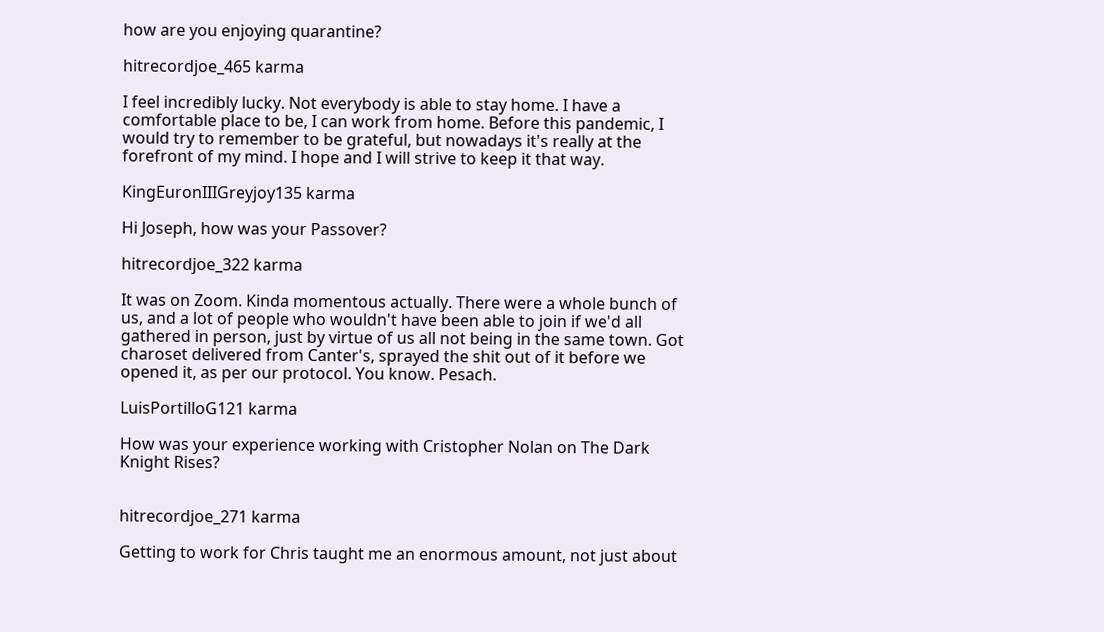how are you enjoying quarantine?

hitrecordjoe_465 karma

I feel incredibly lucky. Not everybody is able to stay home. I have a comfortable place to be, I can work from home. Before this pandemic, I would try to remember to be grateful, but nowadays it's really at the forefront of my mind. I hope and I will strive to keep it that way.

KingEuronIIIGreyjoy135 karma

Hi Joseph, how was your Passover?

hitrecordjoe_322 karma

It was on Zoom. Kinda momentous actually. There were a whole bunch of us, and a lot of people who wouldn't have been able to join if we'd all gathered in person, just by virtue of us all not being in the same town. Got charoset delivered from Canter's, sprayed the shit out of it before we opened it, as per our protocol. You know. Pesach.

LuisPortilloG121 karma

How was your experience working with Cristopher Nolan on The Dark Knight Rises?


hitrecordjoe_271 karma

Getting to work for Chris taught me an enormous amount, not just about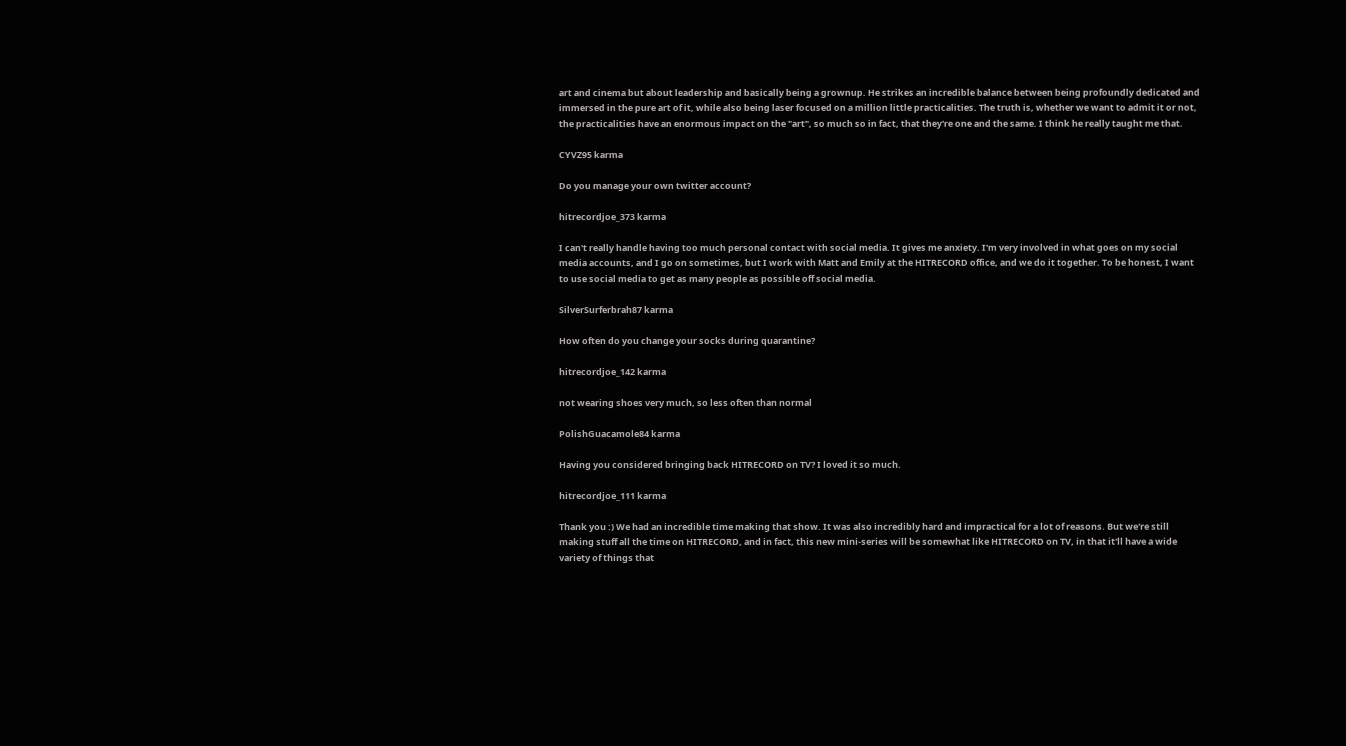art and cinema but about leadership and basically being a grownup. He strikes an incredible balance between being profoundly dedicated and immersed in the pure art of it, while also being laser focused on a million little practicalities. The truth is, whether we want to admit it or not, the practicalities have an enormous impact on the "art", so much so in fact, that they're one and the same. I think he really taught me that.

CYVZ95 karma

Do you manage your own twitter account?

hitrecordjoe_373 karma

I can't really handle having too much personal contact with social media. It gives me anxiety. I'm very involved in what goes on my social media accounts, and I go on sometimes, but I work with Matt and Emily at the HITRECORD office, and we do it together. To be honest, I want to use social media to get as many people as possible off social media.

SilverSurferbrah87 karma

How often do you change your socks during quarantine?

hitrecordjoe_142 karma

not wearing shoes very much, so less often than normal

PolishGuacamole84 karma

Having you considered bringing back HITRECORD on TV? I loved it so much.

hitrecordjoe_111 karma

Thank you :) We had an incredible time making that show. It was also incredibly hard and impractical for a lot of reasons. But we're still making stuff all the time on HITRECORD, and in fact, this new mini-series will be somewhat like HITRECORD on TV, in that it'll have a wide variety of things that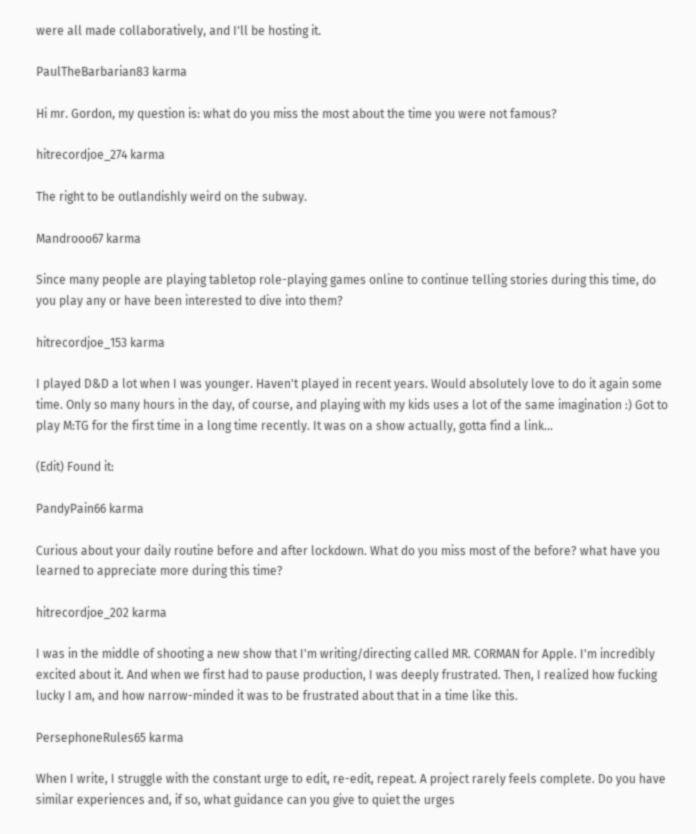were all made collaboratively, and I'll be hosting it.

PaulTheBarbarian83 karma

Hi mr. Gordon, my question is: what do you miss the most about the time you were not famous?

hitrecordjoe_274 karma

The right to be outlandishly weird on the subway.

Mandrooo67 karma

Since many people are playing tabletop role-playing games online to continue telling stories during this time, do you play any or have been interested to dive into them?

hitrecordjoe_153 karma

I played D&D a lot when I was younger. Haven't played in recent years. Would absolutely love to do it again some time. Only so many hours in the day, of course, and playing with my kids uses a lot of the same imagination :) Got to play M:TG for the first time in a long time recently. It was on a show actually, gotta find a link...

(Edit) Found it:

PandyPain66 karma

Curious about your daily routine before and after lockdown. What do you miss most of the before? what have you learned to appreciate more during this time?

hitrecordjoe_202 karma

I was in the middle of shooting a new show that I'm writing/directing called MR. CORMAN for Apple. I'm incredibly excited about it. And when we first had to pause production, I was deeply frustrated. Then, I realized how fucking lucky I am, and how narrow-minded it was to be frustrated about that in a time like this.

PersephoneRules65 karma

When I write, I struggle with the constant urge to edit, re-edit, repeat. A project rarely feels complete. Do you have similar experiences and, if so, what guidance can you give to quiet the urges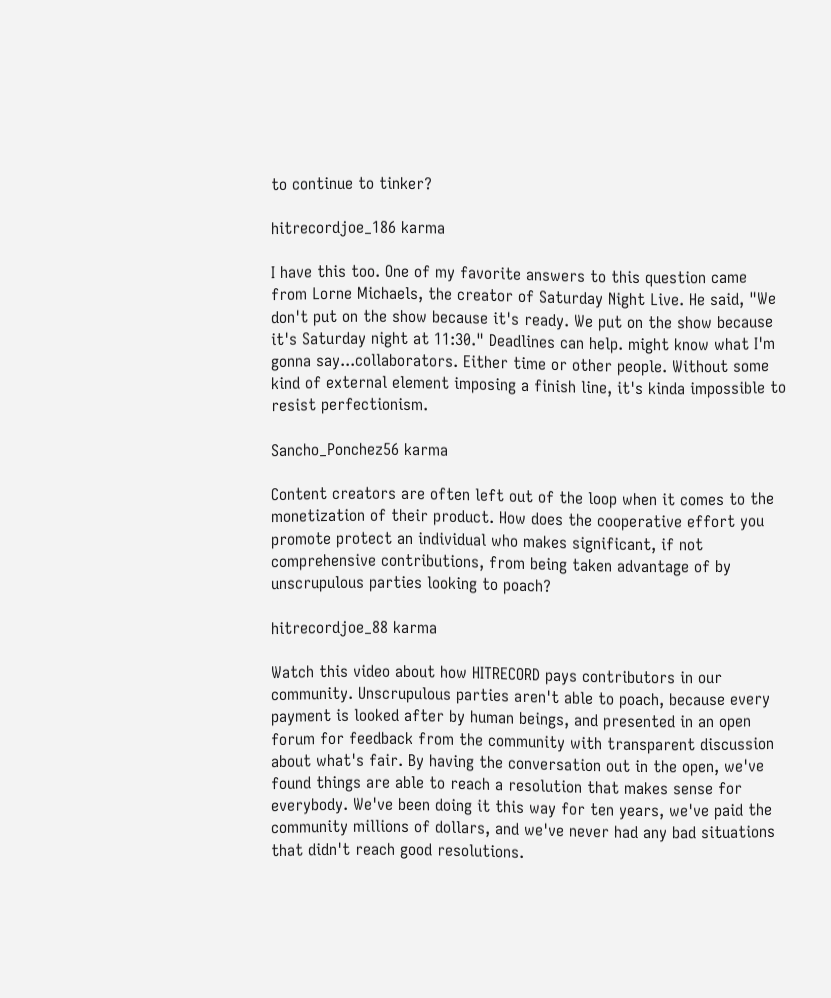to continue to tinker?

hitrecordjoe_186 karma

I have this too. One of my favorite answers to this question came from Lorne Michaels, the creator of Saturday Night Live. He said, "We don't put on the show because it's ready. We put on the show because it's Saturday night at 11:30." Deadlines can help. might know what I'm gonna say...collaborators. Either time or other people. Without some kind of external element imposing a finish line, it's kinda impossible to resist perfectionism.

Sancho_Ponchez56 karma

Content creators are often left out of the loop when it comes to the monetization of their product. How does the cooperative effort you promote protect an individual who makes significant, if not comprehensive contributions, from being taken advantage of by unscrupulous parties looking to poach?

hitrecordjoe_88 karma

Watch this video about how HITRECORD pays contributors in our community. Unscrupulous parties aren't able to poach, because every payment is looked after by human beings, and presented in an open forum for feedback from the community with transparent discussion about what's fair. By having the conversation out in the open, we've found things are able to reach a resolution that makes sense for everybody. We've been doing it this way for ten years, we've paid the community millions of dollars, and we've never had any bad situations that didn't reach good resolutions.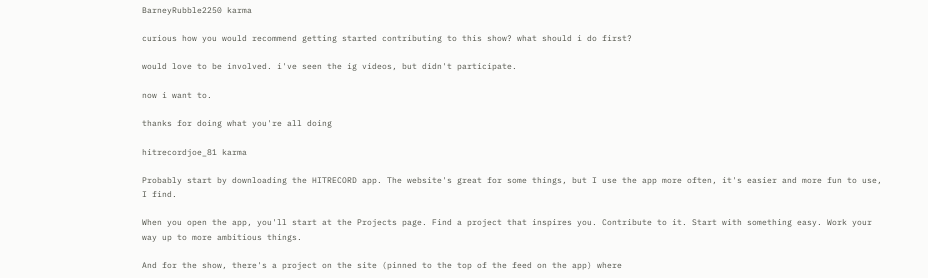BarneyRubble2250 karma

curious how you would recommend getting started contributing to this show? what should i do first?

would love to be involved. i've seen the ig videos, but didn't participate.

now i want to.

thanks for doing what you're all doing

hitrecordjoe_81 karma

Probably start by downloading the HITRECORD app. The website's great for some things, but I use the app more often, it's easier and more fun to use, I find.

When you open the app, you'll start at the Projects page. Find a project that inspires you. Contribute to it. Start with something easy. Work your way up to more ambitious things.

And for the show, there's a project on the site (pinned to the top of the feed on the app) where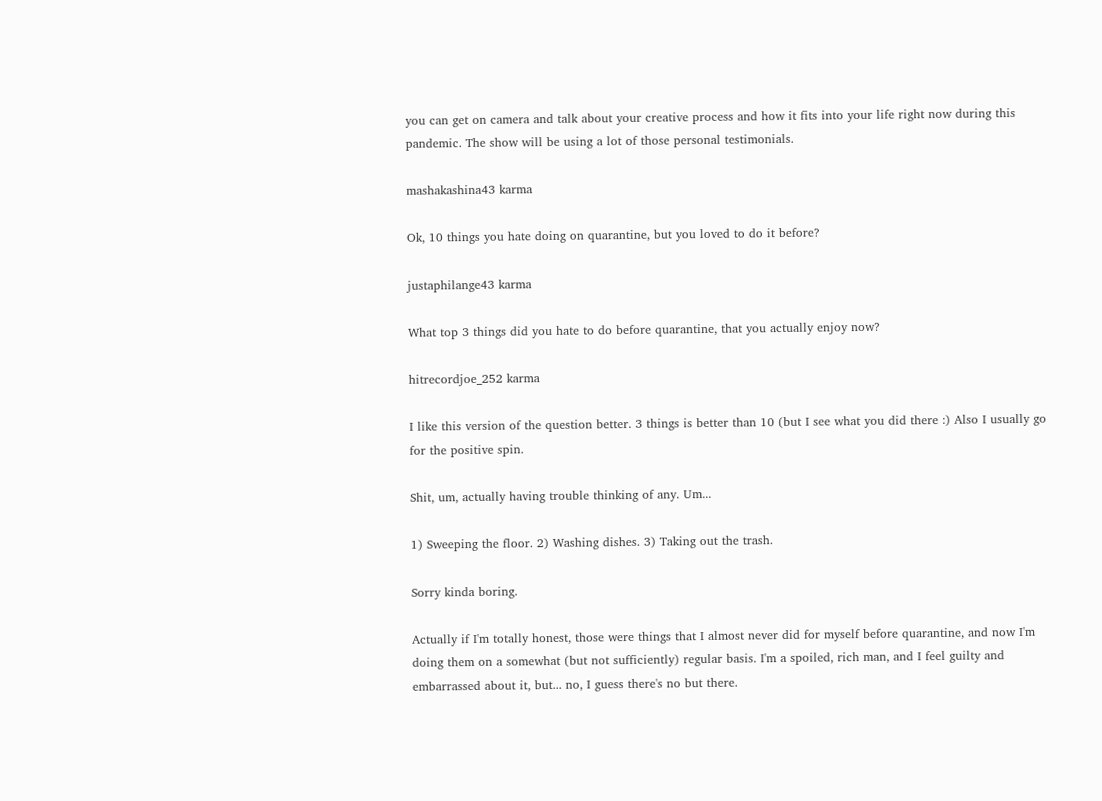you can get on camera and talk about your creative process and how it fits into your life right now during this pandemic. The show will be using a lot of those personal testimonials.

mashakashina43 karma

Ok, 10 things you hate doing on quarantine, but you loved to do it before?

justaphilange43 karma

What top 3 things did you hate to do before quarantine, that you actually enjoy now?

hitrecordjoe_252 karma

I like this version of the question better. 3 things is better than 10 (but I see what you did there :) Also I usually go for the positive spin.

Shit, um, actually having trouble thinking of any. Um...

1) Sweeping the floor. 2) Washing dishes. 3) Taking out the trash.

Sorry kinda boring.

Actually if I'm totally honest, those were things that I almost never did for myself before quarantine, and now I'm doing them on a somewhat (but not sufficiently) regular basis. I'm a spoiled, rich man, and I feel guilty and embarrassed about it, but... no, I guess there's no but there.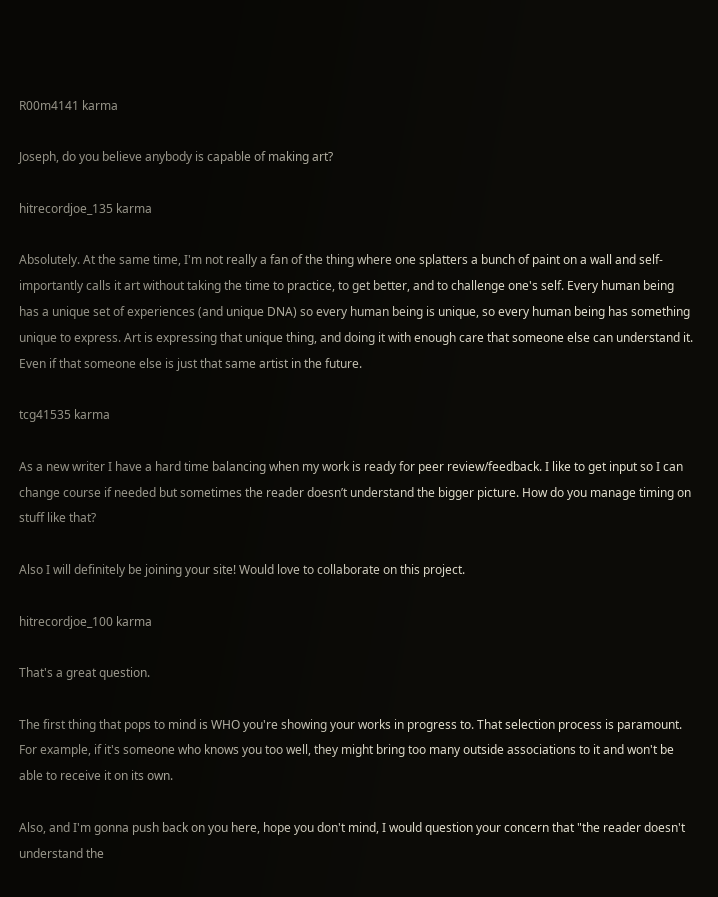R00m4141 karma

Joseph, do you believe anybody is capable of making art?

hitrecordjoe_135 karma

Absolutely. At the same time, I'm not really a fan of the thing where one splatters a bunch of paint on a wall and self-importantly calls it art without taking the time to practice, to get better, and to challenge one's self. Every human being has a unique set of experiences (and unique DNA) so every human being is unique, so every human being has something unique to express. Art is expressing that unique thing, and doing it with enough care that someone else can understand it. Even if that someone else is just that same artist in the future.

tcg41535 karma

As a new writer I have a hard time balancing when my work is ready for peer review/feedback. I like to get input so I can change course if needed but sometimes the reader doesn’t understand the bigger picture. How do you manage timing on stuff like that?

Also I will definitely be joining your site! Would love to collaborate on this project.

hitrecordjoe_100 karma

That's a great question.

The first thing that pops to mind is WHO you're showing your works in progress to. That selection process is paramount. For example, if it's someone who knows you too well, they might bring too many outside associations to it and won't be able to receive it on its own.

Also, and I'm gonna push back on you here, hope you don't mind, I would question your concern that "the reader doesn't understand the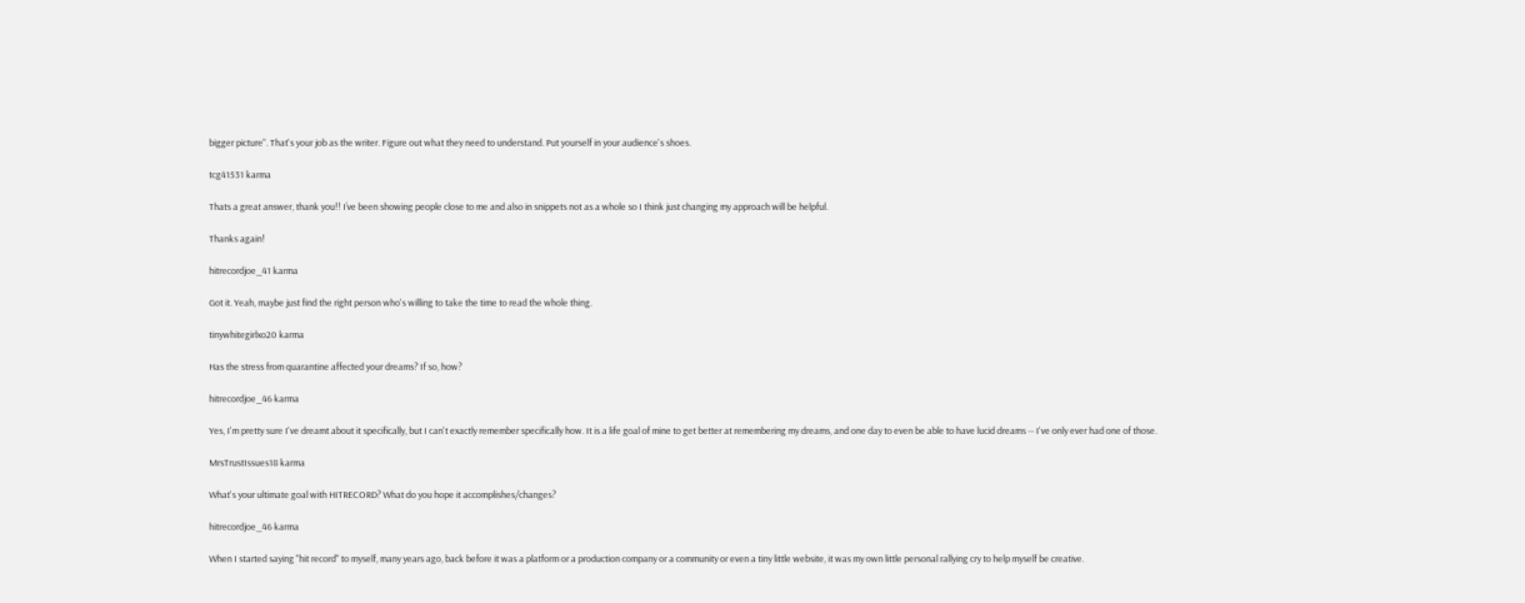bigger picture". That's your job as the writer. Figure out what they need to understand. Put yourself in your audience's shoes.

tcg41531 karma

Thats a great answer, thank you!! I’ve been showing people close to me and also in snippets not as a whole so I think just changing my approach will be helpful.

Thanks again!

hitrecordjoe_41 karma

Got it. Yeah, maybe just find the right person who's willing to take the time to read the whole thing.

tinywhitegirlxo20 karma

Has the stress from quarantine affected your dreams? If so, how?

hitrecordjoe_46 karma

Yes, I'm pretty sure I've dreamt about it specifically, but I can't exactly remember specifically how. It is a life goal of mine to get better at remembering my dreams, and one day to even be able to have lucid dreams -- I've only ever had one of those.

MrsTrustIssues18 karma

What's your ultimate goal with HITRECORD? What do you hope it accomplishes/changes?

hitrecordjoe_46 karma

When I started saying "hit record" to myself, many years ago, back before it was a platform or a production company or a community or even a tiny little website, it was my own little personal rallying cry to help myself be creative.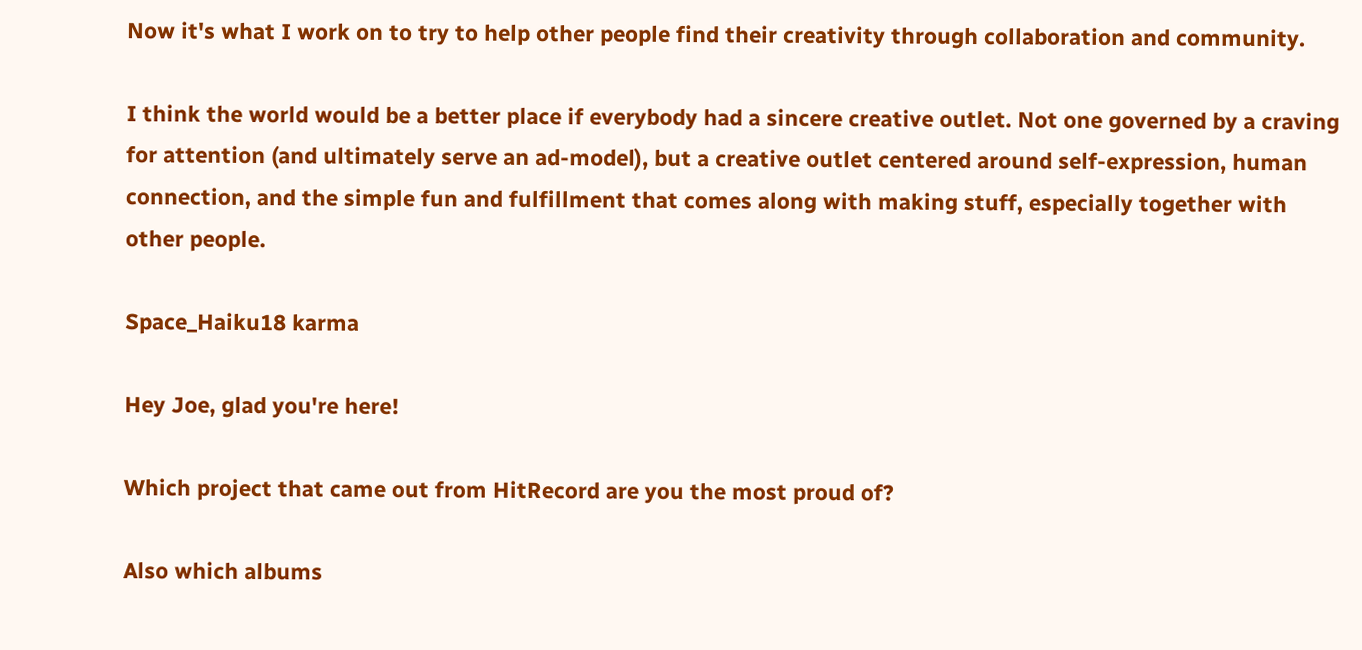Now it's what I work on to try to help other people find their creativity through collaboration and community.

I think the world would be a better place if everybody had a sincere creative outlet. Not one governed by a craving for attention (and ultimately serve an ad-model), but a creative outlet centered around self-expression, human connection, and the simple fun and fulfillment that comes along with making stuff, especially together with other people.

Space_Haiku18 karma

Hey Joe, glad you're here!

Which project that came out from HitRecord are you the most proud of?

Also which albums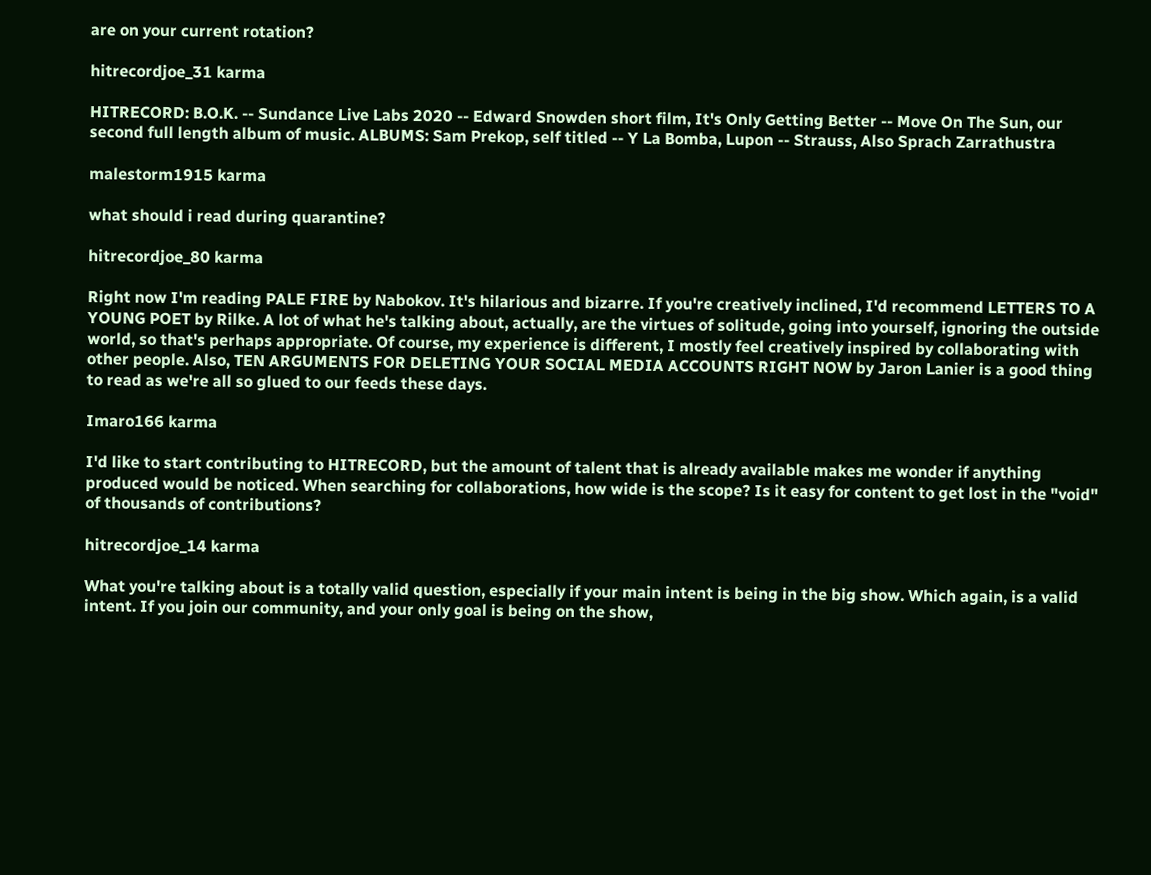are on your current rotation?

hitrecordjoe_31 karma

HITRECORD: B.O.K. -- Sundance Live Labs 2020 -- Edward Snowden short film, It's Only Getting Better -- Move On The Sun, our second full length album of music. ALBUMS: Sam Prekop, self titled -- Y La Bomba, Lupon -- Strauss, Also Sprach Zarrathustra

malestorm1915 karma

what should i read during quarantine?

hitrecordjoe_80 karma

Right now I'm reading PALE FIRE by Nabokov. It's hilarious and bizarre. If you're creatively inclined, I'd recommend LETTERS TO A YOUNG POET by Rilke. A lot of what he's talking about, actually, are the virtues of solitude, going into yourself, ignoring the outside world, so that's perhaps appropriate. Of course, my experience is different, I mostly feel creatively inspired by collaborating with other people. Also, TEN ARGUMENTS FOR DELETING YOUR SOCIAL MEDIA ACCOUNTS RIGHT NOW by Jaron Lanier is a good thing to read as we're all so glued to our feeds these days.

Imaro166 karma

I'd like to start contributing to HITRECORD, but the amount of talent that is already available makes me wonder if anything produced would be noticed. When searching for collaborations, how wide is the scope? Is it easy for content to get lost in the "void" of thousands of contributions?

hitrecordjoe_14 karma

What you're talking about is a totally valid question, especially if your main intent is being in the big show. Which again, is a valid intent. If you join our community, and your only goal is being on the show,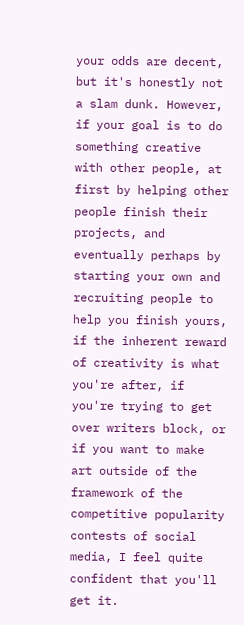your odds are decent, but it's honestly not a slam dunk. However, if your goal is to do something creative with other people, at first by helping other people finish their projects, and eventually perhaps by starting your own and recruiting people to help you finish yours, if the inherent reward of creativity is what you're after, if you're trying to get over writers block, or if you want to make art outside of the framework of the competitive popularity contests of social media, I feel quite confident that you'll get it.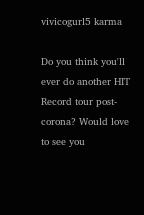vivicogurl5 karma

Do you think you'll ever do another HIT Record tour post-corona? Would love to see you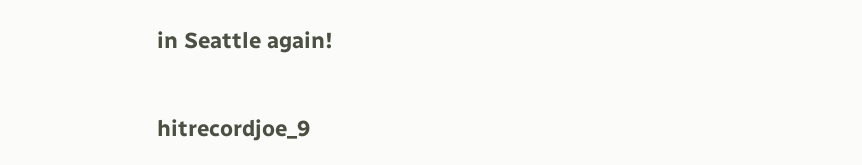in Seattle again!

hitrecordjoe_9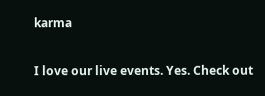karma

I love our live events. Yes. Check out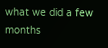what we did a few months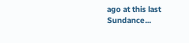ago at this last Sundance...